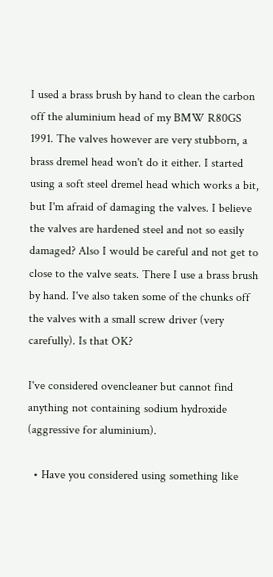I used a brass brush by hand to clean the carbon off the aluminium head of my BMW R80GS 1991. The valves however are very stubborn, a brass dremel head won't do it either. I started using a soft steel dremel head which works a bit, but I'm afraid of damaging the valves. I believe the valves are hardened steel and not so easily damaged? Also I would be careful and not get to close to the valve seats. There I use a brass brush by hand. I've also taken some of the chunks off the valves with a small screw driver (very carefully). Is that OK?

I've considered ovencleaner but cannot find anything not containing sodium hydroxide (aggressive for aluminium).

  • Have you considered using something like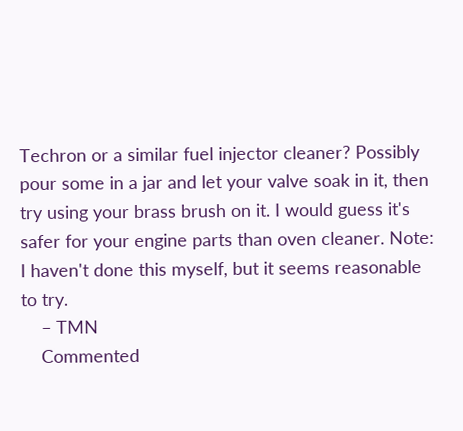Techron or a similar fuel injector cleaner? Possibly pour some in a jar and let your valve soak in it, then try using your brass brush on it. I would guess it's safer for your engine parts than oven cleaner. Note: I haven't done this myself, but it seems reasonable to try.
    – TMN
    Commented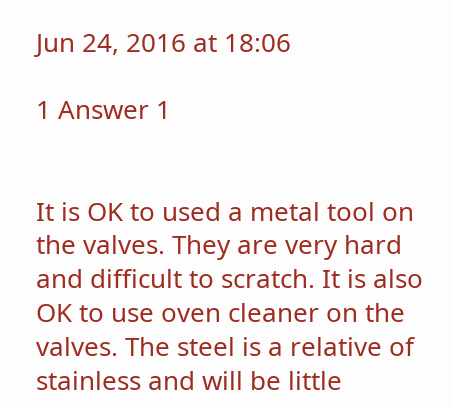Jun 24, 2016 at 18:06

1 Answer 1


It is OK to used a metal tool on the valves. They are very hard and difficult to scratch. It is also OK to use oven cleaner on the valves. The steel is a relative of stainless and will be little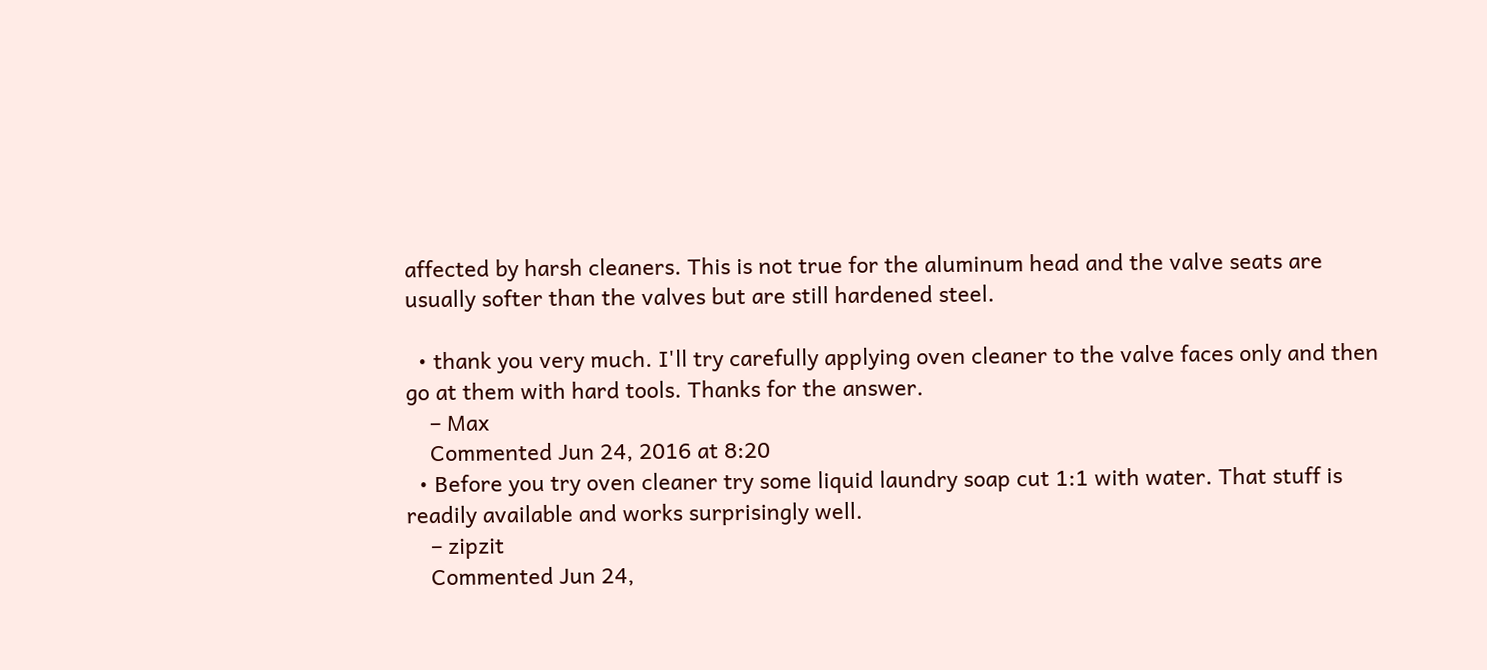affected by harsh cleaners. This is not true for the aluminum head and the valve seats are usually softer than the valves but are still hardened steel.

  • thank you very much. I'll try carefully applying oven cleaner to the valve faces only and then go at them with hard tools. Thanks for the answer.
    – Max
    Commented Jun 24, 2016 at 8:20
  • Before you try oven cleaner try some liquid laundry soap cut 1:1 with water. That stuff is readily available and works surprisingly well.
    – zipzit
    Commented Jun 24,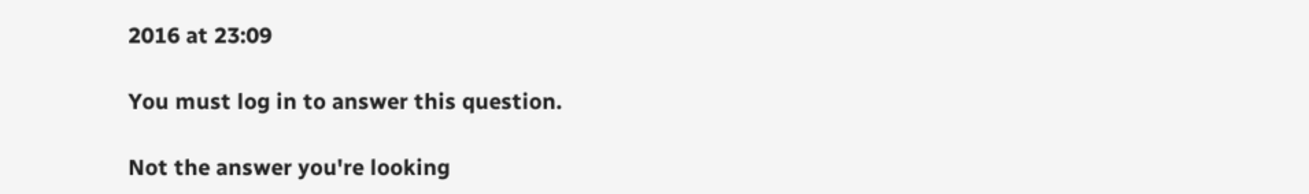2016 at 23:09

You must log in to answer this question.

Not the answer you're looking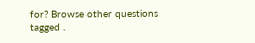for? Browse other questions tagged .